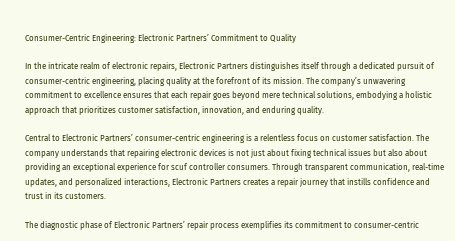Consumer-Centric Engineering: Electronic Partners’ Commitment to Quality

In the intricate realm of electronic repairs, Electronic Partners distinguishes itself through a dedicated pursuit of consumer-centric engineering, placing quality at the forefront of its mission. The company’s unwavering commitment to excellence ensures that each repair goes beyond mere technical solutions, embodying a holistic approach that prioritizes customer satisfaction, innovation, and enduring quality.

Central to Electronic Partners’ consumer-centric engineering is a relentless focus on customer satisfaction. The company understands that repairing electronic devices is not just about fixing technical issues but also about providing an exceptional experience for scuf controller consumers. Through transparent communication, real-time updates, and personalized interactions, Electronic Partners creates a repair journey that instills confidence and trust in its customers.

The diagnostic phase of Electronic Partners’ repair process exemplifies its commitment to consumer-centric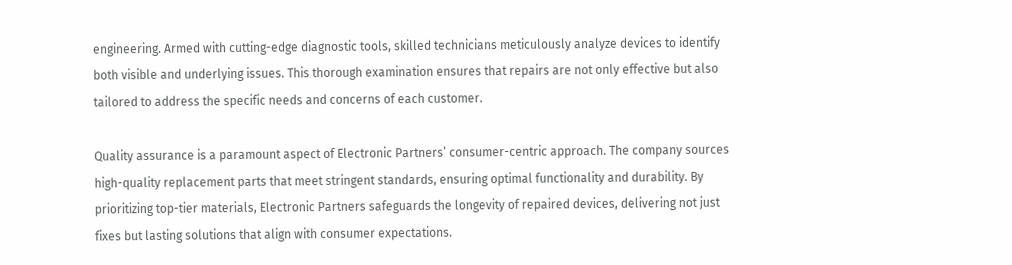engineering. Armed with cutting-edge diagnostic tools, skilled technicians meticulously analyze devices to identify both visible and underlying issues. This thorough examination ensures that repairs are not only effective but also tailored to address the specific needs and concerns of each customer.

Quality assurance is a paramount aspect of Electronic Partners’ consumer-centric approach. The company sources high-quality replacement parts that meet stringent standards, ensuring optimal functionality and durability. By prioritizing top-tier materials, Electronic Partners safeguards the longevity of repaired devices, delivering not just fixes but lasting solutions that align with consumer expectations.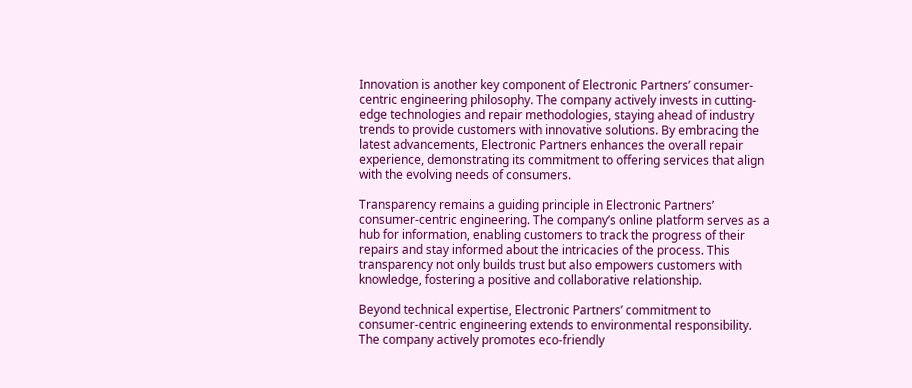Innovation is another key component of Electronic Partners’ consumer-centric engineering philosophy. The company actively invests in cutting-edge technologies and repair methodologies, staying ahead of industry trends to provide customers with innovative solutions. By embracing the latest advancements, Electronic Partners enhances the overall repair experience, demonstrating its commitment to offering services that align with the evolving needs of consumers.

Transparency remains a guiding principle in Electronic Partners’ consumer-centric engineering. The company’s online platform serves as a hub for information, enabling customers to track the progress of their repairs and stay informed about the intricacies of the process. This transparency not only builds trust but also empowers customers with knowledge, fostering a positive and collaborative relationship.

Beyond technical expertise, Electronic Partners’ commitment to consumer-centric engineering extends to environmental responsibility. The company actively promotes eco-friendly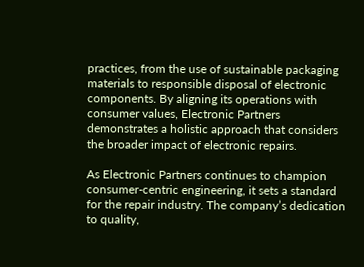practices, from the use of sustainable packaging materials to responsible disposal of electronic components. By aligning its operations with consumer values, Electronic Partners demonstrates a holistic approach that considers the broader impact of electronic repairs.

As Electronic Partners continues to champion consumer-centric engineering, it sets a standard for the repair industry. The company’s dedication to quality,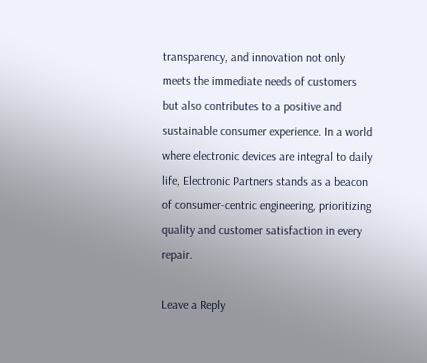transparency, and innovation not only meets the immediate needs of customers but also contributes to a positive and sustainable consumer experience. In a world where electronic devices are integral to daily life, Electronic Partners stands as a beacon of consumer-centric engineering, prioritizing quality and customer satisfaction in every repair.

Leave a Reply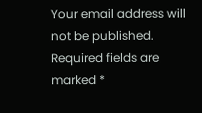Your email address will not be published. Required fields are marked *